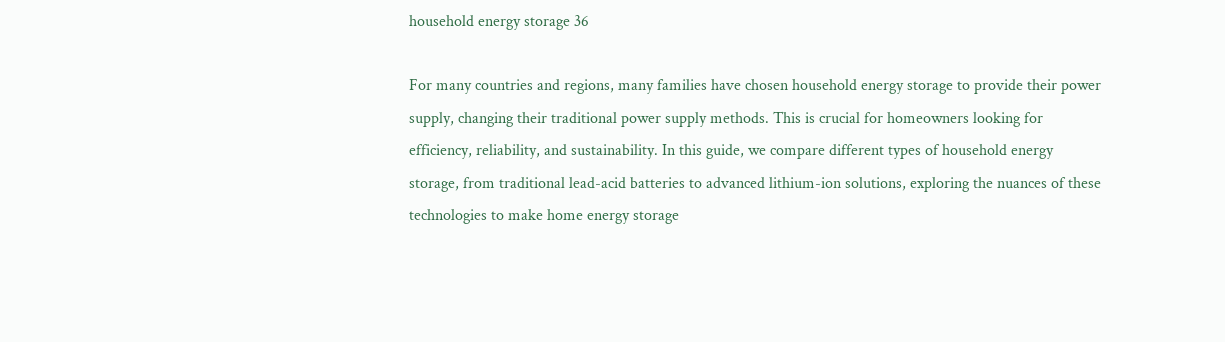household energy storage 36

For many countries and regions, many families have chosen household energy storage to provide their power supply, changing their traditional power supply methods. This is crucial for homeowners looking for efficiency, reliability, and sustainability. In this guide, we compare different types of household energy storage, from traditional lead-acid batteries to advanced lithium-ion solutions, exploring the nuances of these technologies to make home energy storage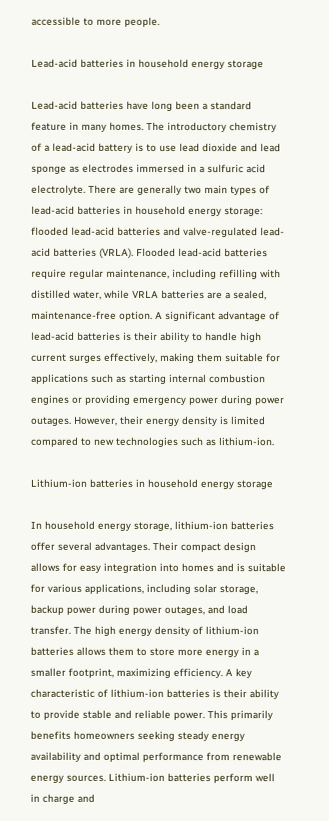accessible to more people.

Lead-acid batteries in household energy storage

Lead-acid batteries have long been a standard feature in many homes. The introductory chemistry of a lead-acid battery is to use lead dioxide and lead sponge as electrodes immersed in a sulfuric acid electrolyte. There are generally two main types of lead-acid batteries in household energy storage: flooded lead-acid batteries and valve-regulated lead-acid batteries (VRLA). Flooded lead-acid batteries require regular maintenance, including refilling with distilled water, while VRLA batteries are a sealed, maintenance-free option. A significant advantage of lead-acid batteries is their ability to handle high current surges effectively, making them suitable for applications such as starting internal combustion engines or providing emergency power during power outages. However, their energy density is limited compared to new technologies such as lithium-ion.

Lithium-ion batteries in household energy storage

In household energy storage, lithium-ion batteries offer several advantages. Their compact design allows for easy integration into homes and is suitable for various applications, including solar storage, backup power during power outages, and load transfer. The high energy density of lithium-ion batteries allows them to store more energy in a smaller footprint, maximizing efficiency. A key characteristic of lithium-ion batteries is their ability to provide stable and reliable power. This primarily benefits homeowners seeking steady energy availability and optimal performance from renewable energy sources. Lithium-ion batteries perform well in charge and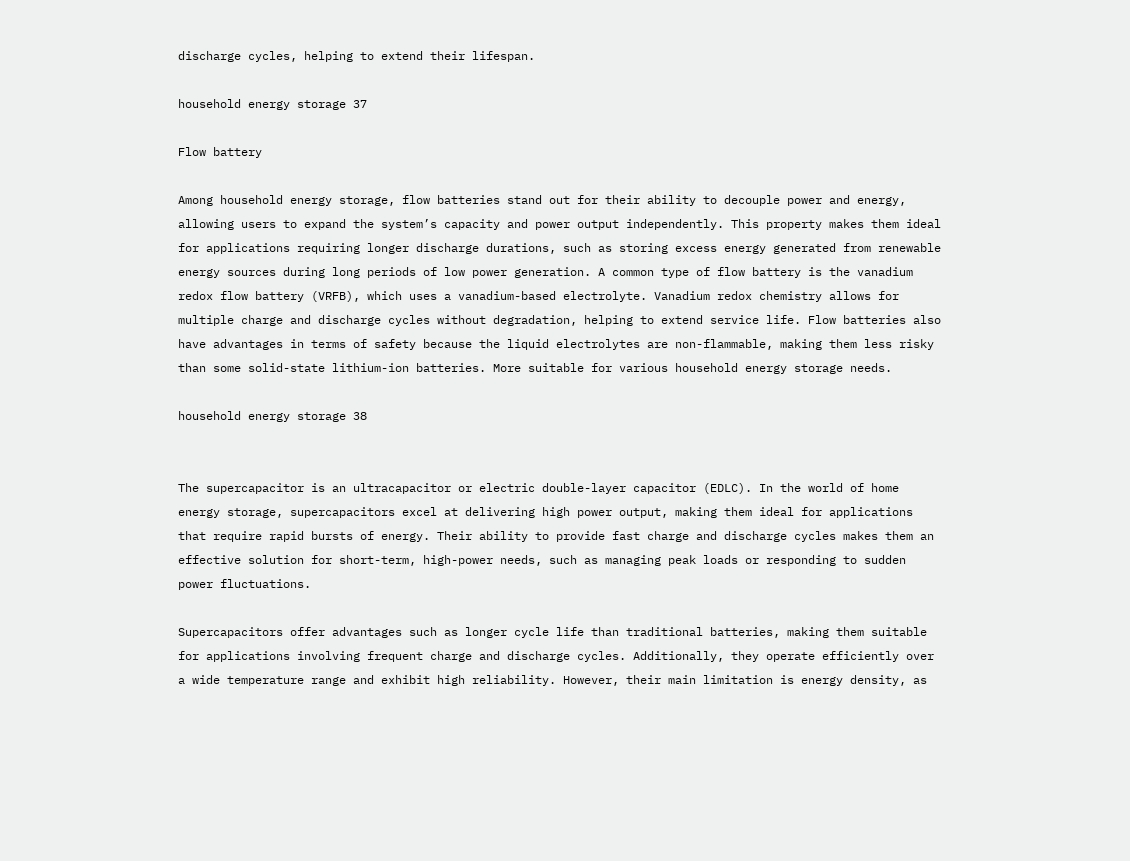discharge cycles, helping to extend their lifespan.

household energy storage 37

Flow battery

Among household energy storage, flow batteries stand out for their ability to decouple power and energy, allowing users to expand the system’s capacity and power output independently. This property makes them ideal for applications requiring longer discharge durations, such as storing excess energy generated from renewable energy sources during long periods of low power generation. A common type of flow battery is the vanadium redox flow battery (VRFB), which uses a vanadium-based electrolyte. Vanadium redox chemistry allows for multiple charge and discharge cycles without degradation, helping to extend service life. Flow batteries also have advantages in terms of safety because the liquid electrolytes are non-flammable, making them less risky than some solid-state lithium-ion batteries. More suitable for various household energy storage needs.

household energy storage 38


The supercapacitor is an ultracapacitor or electric double-layer capacitor (EDLC). In the world of home energy storage, supercapacitors excel at delivering high power output, making them ideal for applications that require rapid bursts of energy. Their ability to provide fast charge and discharge cycles makes them an effective solution for short-term, high-power needs, such as managing peak loads or responding to sudden power fluctuations.

Supercapacitors offer advantages such as longer cycle life than traditional batteries, making them suitable for applications involving frequent charge and discharge cycles. Additionally, they operate efficiently over a wide temperature range and exhibit high reliability. However, their main limitation is energy density, as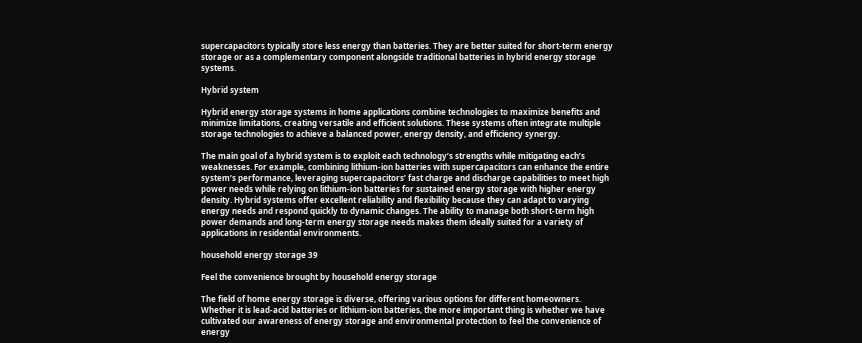supercapacitors typically store less energy than batteries. They are better suited for short-term energy storage or as a complementary component alongside traditional batteries in hybrid energy storage systems.

Hybrid system

Hybrid energy storage systems in home applications combine technologies to maximize benefits and minimize limitations, creating versatile and efficient solutions. These systems often integrate multiple storage technologies to achieve a balanced power, energy density, and efficiency synergy.

The main goal of a hybrid system is to exploit each technology’s strengths while mitigating each’s weaknesses. For example, combining lithium-ion batteries with supercapacitors can enhance the entire system’s performance, leveraging supercapacitors’ fast charge and discharge capabilities to meet high power needs while relying on lithium-ion batteries for sustained energy storage with higher energy density. Hybrid systems offer excellent reliability and flexibility because they can adapt to varying energy needs and respond quickly to dynamic changes. The ability to manage both short-term high power demands and long-term energy storage needs makes them ideally suited for a variety of applications in residential environments.

household energy storage 39

Feel the convenience brought by household energy storage

The field of home energy storage is diverse, offering various options for different homeowners. Whether it is lead-acid batteries or lithium-ion batteries, the more important thing is whether we have cultivated our awareness of energy storage and environmental protection to feel the convenience of energy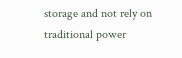storage and not rely on traditional power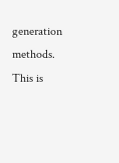generation methods. This is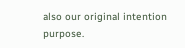also our original intention purpose.